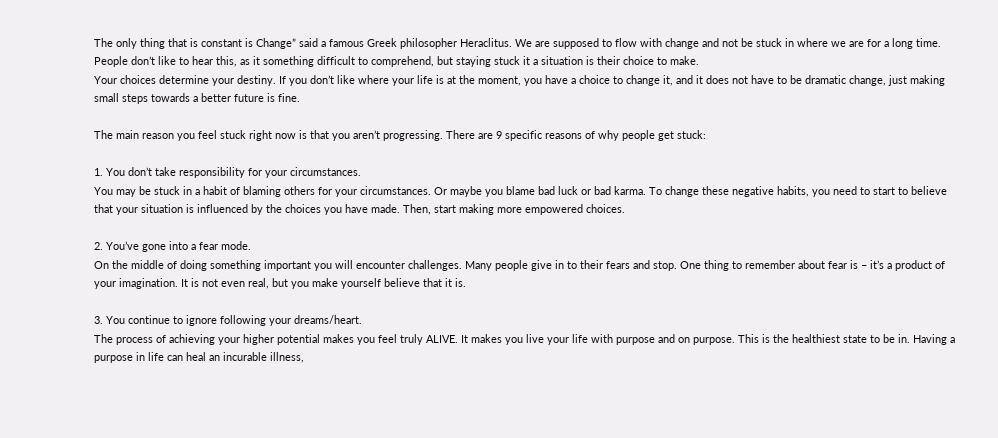The only thing that is constant is Change” said a famous Greek philosopher Heraclitus. We are supposed to flow with change and not be stuck in where we are for a long time. People don’t like to hear this, as it something difficult to comprehend, but staying stuck it a situation is their choice to make.
Your choices determine your destiny. If you don’t like where your life is at the moment, you have a choice to change it, and it does not have to be dramatic change, just making small steps towards a better future is fine.

The main reason you feel stuck right now is that you aren’t progressing. There are 9 specific reasons of why people get stuck:

1. You don’t take responsibility for your circumstances.
You may be stuck in a habit of blaming others for your circumstances. Or maybe you blame bad luck or bad karma. To change these negative habits, you need to start to believe that your situation is influenced by the choices you have made. Then, start making more empowered choices.

2. You’ve gone into a fear mode.
On the middle of doing something important you will encounter challenges. Many people give in to their fears and stop. One thing to remember about fear is – it’s a product of your imagination. It is not even real, but you make yourself believe that it is.

3. You continue to ignore following your dreams/heart.
The process of achieving your higher potential makes you feel truly ALIVE. It makes you live your life with purpose and on purpose. This is the healthiest state to be in. Having a purpose in life can heal an incurable illness,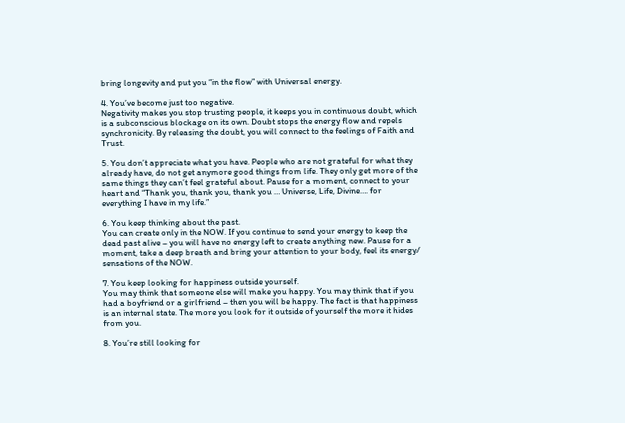bring longevity and put you “in the flow” with Universal energy.

4. You’ve become just too negative.
Negativity makes you stop trusting people, it keeps you in continuous doubt, which is a subconscious blockage on its own. Doubt stops the energy flow and repels synchronicity. By releasing the doubt, you will connect to the feelings of Faith and Trust.

5. You don’t appreciate what you have. People who are not grateful for what they already have, do not get anymore good things from life. They only get more of the same things they can’t feel grateful about. Pause for a moment, connect to your heart and “Thank you, thank you, thank you … Universe, Life, Divine…. for everything I have in my life.”

6. You keep thinking about the past.
You can create only in the NOW. If you continue to send your energy to keep the dead past alive – you will have no energy left to create anything new. Pause for a moment, take a deep breath and bring your attention to your body, feel its energy/ sensations of the NOW.

7. You keep looking for happiness outside yourself.
You may think that someone else will make you happy. You may think that if you had a boyfriend or a girlfriend – then you will be happy. The fact is that happiness is an internal state. The more you look for it outside of yourself the more it hides from you.

8. You’re still looking for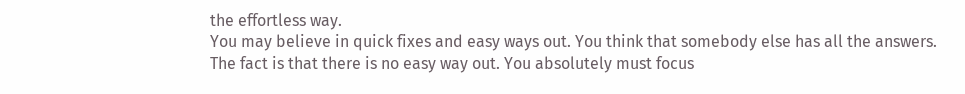the effortless way.
You may believe in quick fixes and easy ways out. You think that somebody else has all the answers. The fact is that there is no easy way out. You absolutely must focus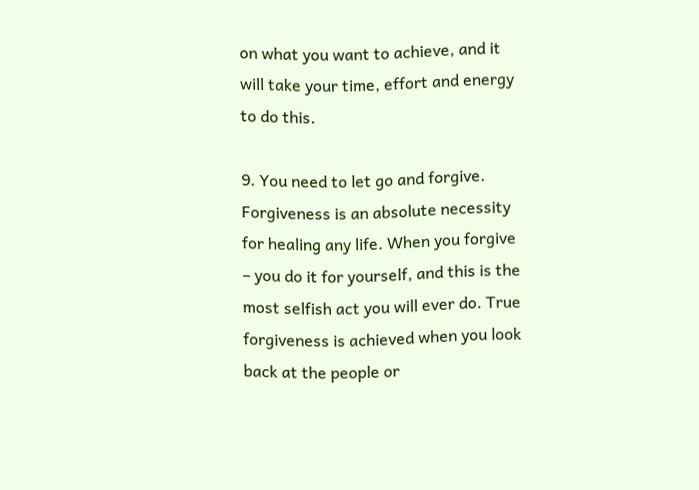on what you want to achieve, and it will take your time, effort and energy to do this.

9. You need to let go and forgive.
Forgiveness is an absolute necessity for healing any life. When you forgive – you do it for yourself, and this is the most selfish act you will ever do. True forgiveness is achieved when you look back at the people or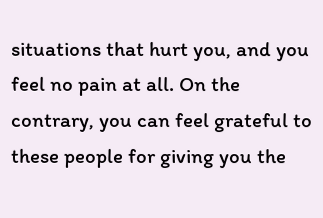situations that hurt you, and you feel no pain at all. On the contrary, you can feel grateful to these people for giving you the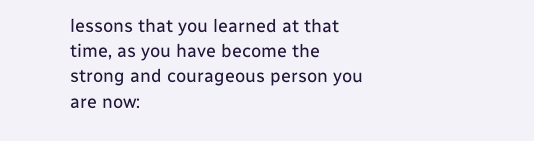lessons that you learned at that time, as you have become the strong and courageous person you are now: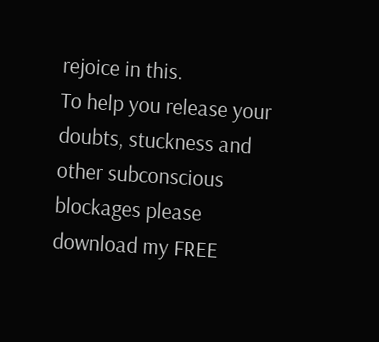rejoice in this.
To help you release your doubts, stuckness and other subconscious blockages please download my FREE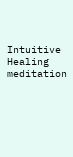Intuitive Healing meditation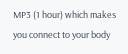MP3 (1 hour) which makes you connect to your body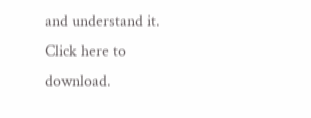and understand it. Click here to download.